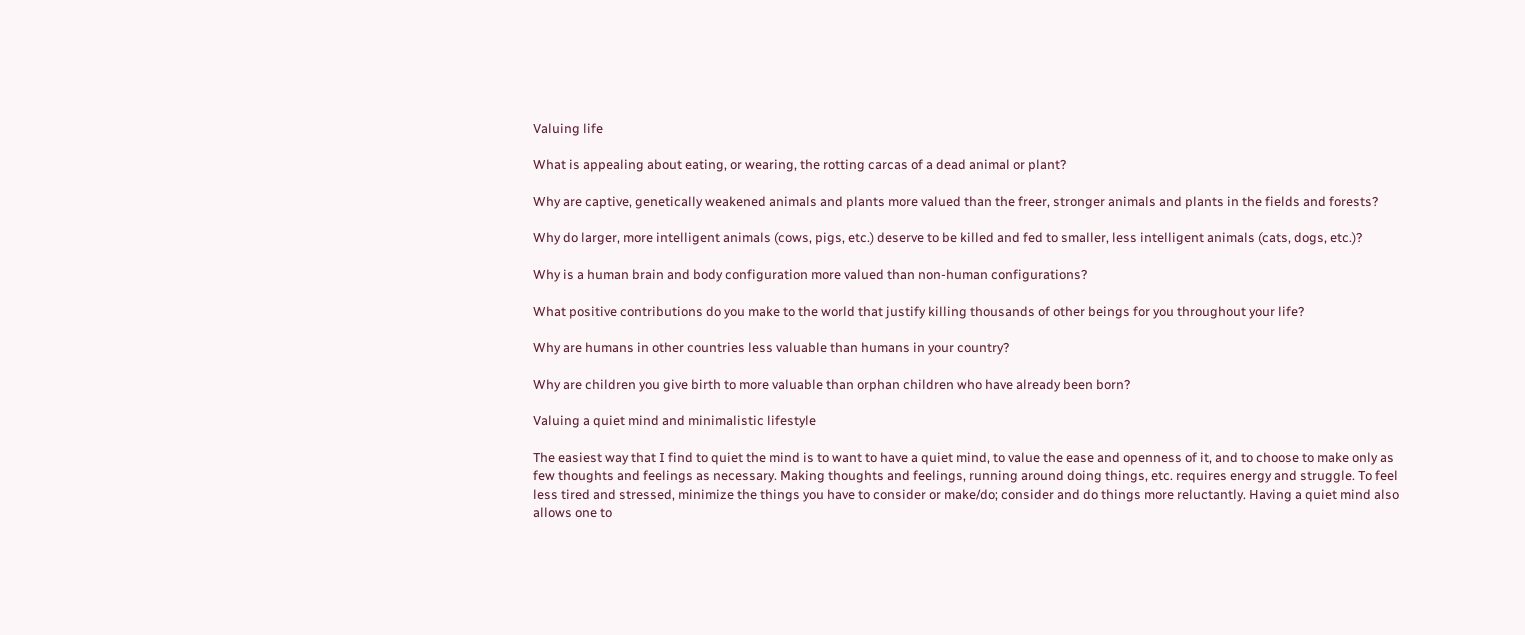Valuing life

What is appealing about eating, or wearing, the rotting carcas of a dead animal or plant?

Why are captive, genetically weakened animals and plants more valued than the freer, stronger animals and plants in the fields and forests?

Why do larger, more intelligent animals (cows, pigs, etc.) deserve to be killed and fed to smaller, less intelligent animals (cats, dogs, etc.)?

Why is a human brain and body configuration more valued than non-human configurations?

What positive contributions do you make to the world that justify killing thousands of other beings for you throughout your life?

Why are humans in other countries less valuable than humans in your country?

Why are children you give birth to more valuable than orphan children who have already been born?

Valuing a quiet mind and minimalistic lifestyle

The easiest way that I find to quiet the mind is to want to have a quiet mind, to value the ease and openness of it, and to choose to make only as few thoughts and feelings as necessary. Making thoughts and feelings, running around doing things, etc. requires energy and struggle. To feel less tired and stressed, minimize the things you have to consider or make/do; consider and do things more reluctantly. Having a quiet mind also allows one to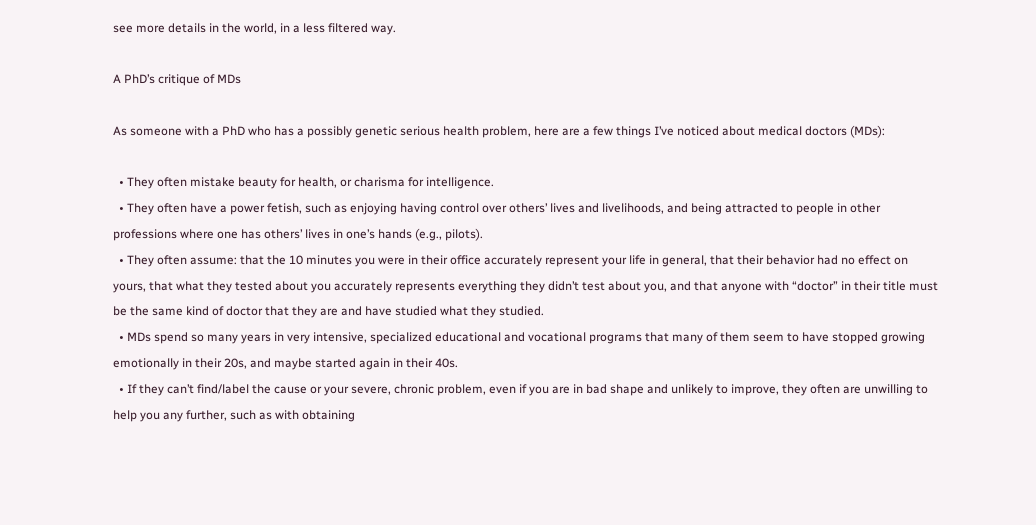see more details in the world, in a less filtered way.

A PhD’s critique of MDs

As someone with a PhD who has a possibly genetic serious health problem, here are a few things I’ve noticed about medical doctors (MDs):

  • They often mistake beauty for health, or charisma for intelligence.
  • They often have a power fetish, such as enjoying having control over others’ lives and livelihoods, and being attracted to people in other professions where one has others’ lives in one’s hands (e.g., pilots).
  • They often assume: that the 10 minutes you were in their office accurately represent your life in general, that their behavior had no effect on yours, that what they tested about you accurately represents everything they didn’t test about you, and that anyone with “doctor” in their title must be the same kind of doctor that they are and have studied what they studied.
  • MDs spend so many years in very intensive, specialized educational and vocational programs that many of them seem to have stopped growing emotionally in their 20s, and maybe started again in their 40s.
  • If they can’t find/label the cause or your severe, chronic problem, even if you are in bad shape and unlikely to improve, they often are unwilling to help you any further, such as with obtaining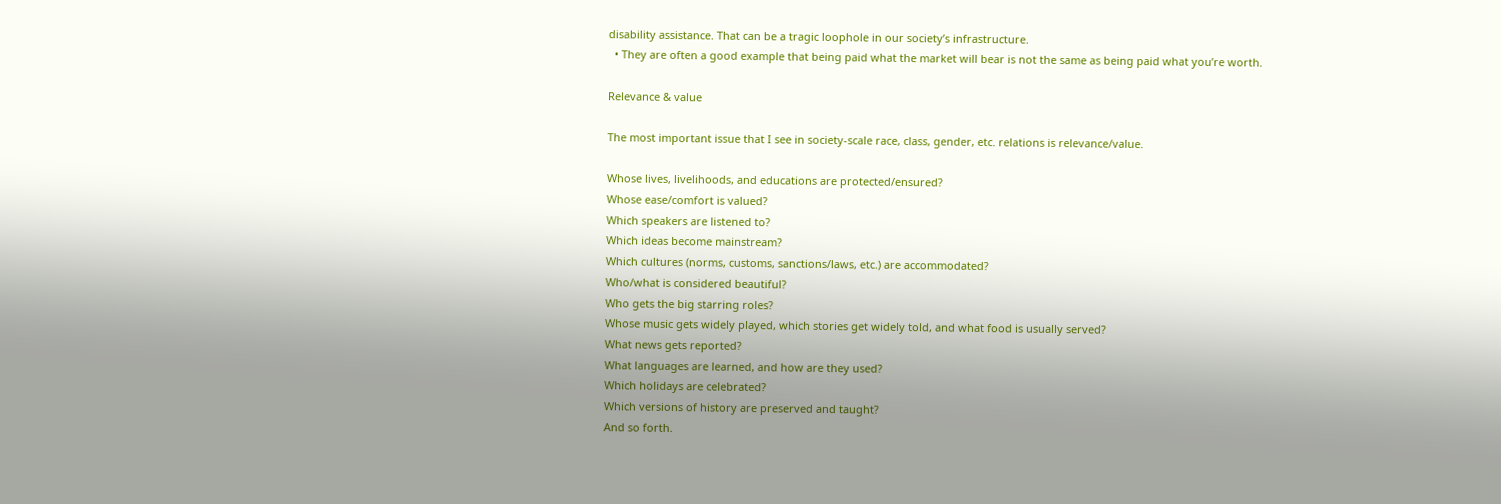disability assistance. That can be a tragic loophole in our society’s infrastructure.
  • They are often a good example that being paid what the market will bear is not the same as being paid what you’re worth.

Relevance & value

The most important issue that I see in society-scale race, class, gender, etc. relations is relevance/value.

Whose lives, livelihoods, and educations are protected/ensured?
Whose ease/comfort is valued?
Which speakers are listened to?
Which ideas become mainstream?
Which cultures (norms, customs, sanctions/laws, etc.) are accommodated?
Who/what is considered beautiful?
Who gets the big starring roles?
Whose music gets widely played, which stories get widely told, and what food is usually served?
What news gets reported?
What languages are learned, and how are they used?
Which holidays are celebrated?
Which versions of history are preserved and taught?
And so forth.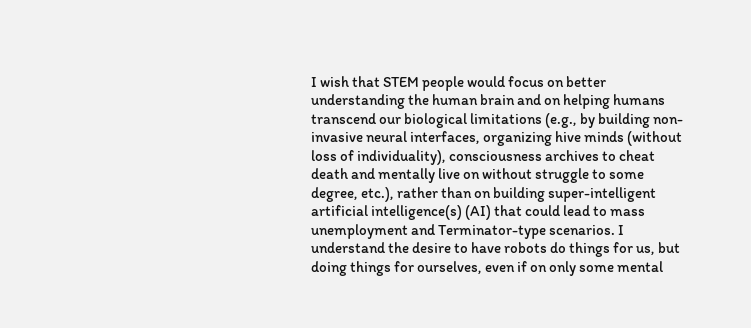I wish that STEM people would focus on better understanding the human brain and on helping humans transcend our biological limitations (e.g., by building non-invasive neural interfaces, organizing hive minds (without loss of individuality), consciousness archives to cheat death and mentally live on without struggle to some degree, etc.), rather than on building super-intelligent artificial intelligence(s) (AI) that could lead to mass unemployment and Terminator-type scenarios. I understand the desire to have robots do things for us, but doing things for ourselves, even if on only some mental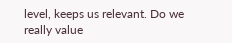level, keeps us relevant. Do we really value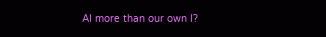AI more than our own I?